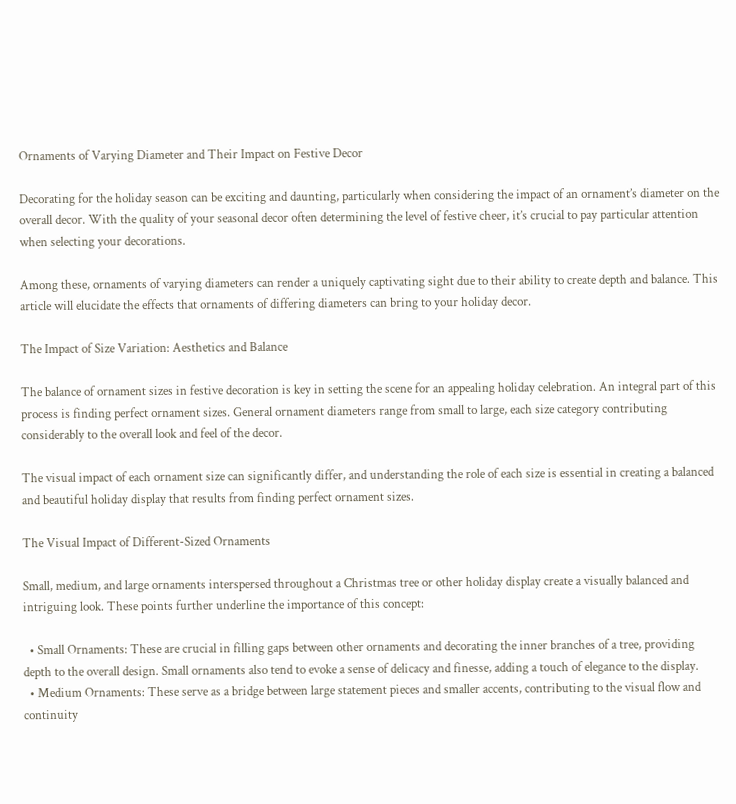Ornaments of Varying Diameter and Their Impact on Festive Decor

Decorating for the holiday season can be exciting and daunting, particularly when considering the impact of an ornament’s diameter on the overall decor. With the quality of your seasonal decor often determining the level of festive cheer, it’s crucial to pay particular attention when selecting your decorations.

Among these, ornaments of varying diameters can render a uniquely captivating sight due to their ability to create depth and balance. This article will elucidate the effects that ornaments of differing diameters can bring to your holiday decor.

The Impact of Size Variation: Aesthetics and Balance

The balance of ornament sizes in festive decoration is key in setting the scene for an appealing holiday celebration. An integral part of this process is finding perfect ornament sizes. General ornament diameters range from small to large, each size category contributing considerably to the overall look and feel of the decor.

The visual impact of each ornament size can significantly differ, and understanding the role of each size is essential in creating a balanced and beautiful holiday display that results from finding perfect ornament sizes.

The Visual Impact of Different-Sized Ornaments

Small, medium, and large ornaments interspersed throughout a Christmas tree or other holiday display create a visually balanced and intriguing look. These points further underline the importance of this concept:

  • Small Ornaments: These are crucial in filling gaps between other ornaments and decorating the inner branches of a tree, providing depth to the overall design. Small ornaments also tend to evoke a sense of delicacy and finesse, adding a touch of elegance to the display.
  • Medium Ornaments: These serve as a bridge between large statement pieces and smaller accents, contributing to the visual flow and continuity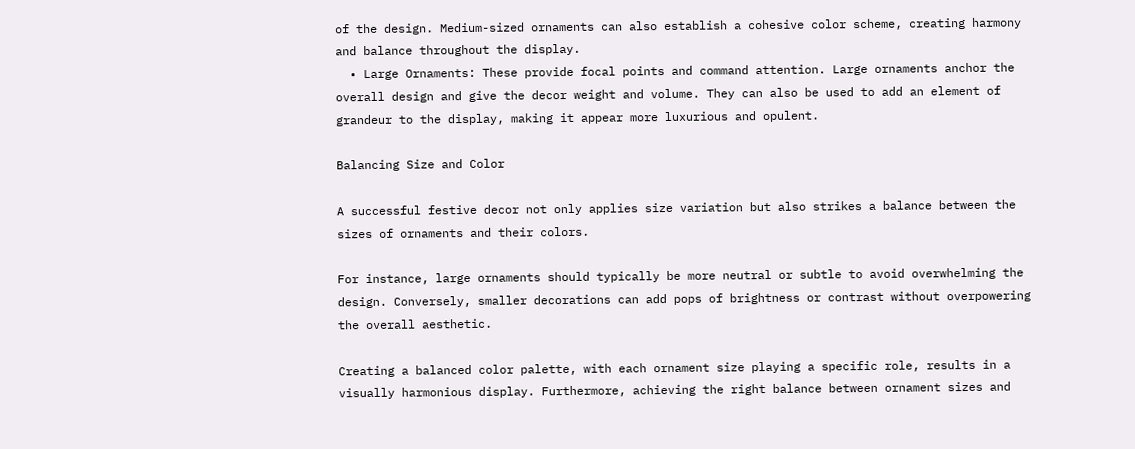of the design. Medium-sized ornaments can also establish a cohesive color scheme, creating harmony and balance throughout the display.
  • Large Ornaments: These provide focal points and command attention. Large ornaments anchor the overall design and give the decor weight and volume. They can also be used to add an element of grandeur to the display, making it appear more luxurious and opulent.

Balancing Size and Color

A successful festive decor not only applies size variation but also strikes a balance between the sizes of ornaments and their colors.

For instance, large ornaments should typically be more neutral or subtle to avoid overwhelming the design. Conversely, smaller decorations can add pops of brightness or contrast without overpowering the overall aesthetic.

Creating a balanced color palette, with each ornament size playing a specific role, results in a visually harmonious display. Furthermore, achieving the right balance between ornament sizes and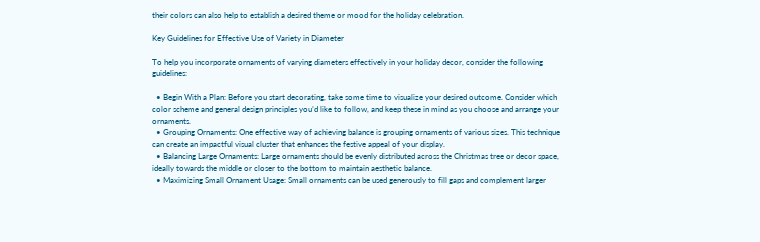their colors can also help to establish a desired theme or mood for the holiday celebration.

Key Guidelines for Effective Use of Variety in Diameter

To help you incorporate ornaments of varying diameters effectively in your holiday decor, consider the following guidelines:

  • Begin With a Plan: Before you start decorating, take some time to visualize your desired outcome. Consider which color scheme and general design principles you’d like to follow, and keep these in mind as you choose and arrange your ornaments.
  • Grouping Ornaments: One effective way of achieving balance is grouping ornaments of various sizes. This technique can create an impactful visual cluster that enhances the festive appeal of your display.
  • Balancing Large Ornaments: Large ornaments should be evenly distributed across the Christmas tree or decor space, ideally towards the middle or closer to the bottom to maintain aesthetic balance.
  • Maximizing Small Ornament Usage: Small ornaments can be used generously to fill gaps and complement larger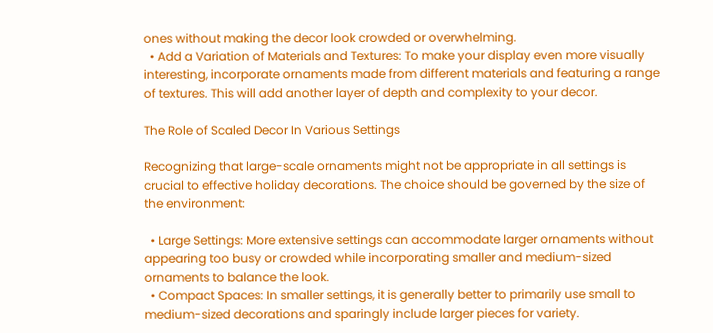ones without making the decor look crowded or overwhelming.
  • Add a Variation of Materials and Textures: To make your display even more visually interesting, incorporate ornaments made from different materials and featuring a range of textures. This will add another layer of depth and complexity to your decor.

The Role of Scaled Decor In Various Settings

Recognizing that large-scale ornaments might not be appropriate in all settings is crucial to effective holiday decorations. The choice should be governed by the size of the environment:

  • Large Settings: More extensive settings can accommodate larger ornaments without appearing too busy or crowded while incorporating smaller and medium-sized ornaments to balance the look.
  • Compact Spaces: In smaller settings, it is generally better to primarily use small to medium-sized decorations and sparingly include larger pieces for variety.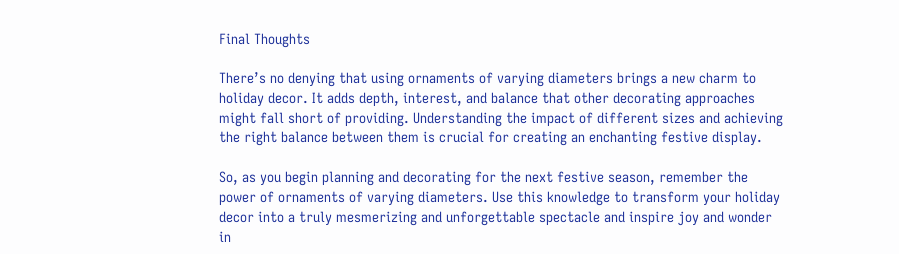Final Thoughts

There’s no denying that using ornaments of varying diameters brings a new charm to holiday decor. It adds depth, interest, and balance that other decorating approaches might fall short of providing. Understanding the impact of different sizes and achieving the right balance between them is crucial for creating an enchanting festive display.

So, as you begin planning and decorating for the next festive season, remember the power of ornaments of varying diameters. Use this knowledge to transform your holiday decor into a truly mesmerizing and unforgettable spectacle and inspire joy and wonder in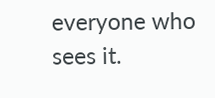everyone who sees it.